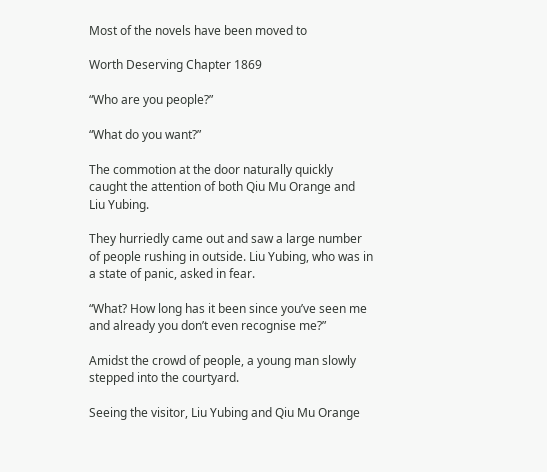Most of the novels have been moved to

Worth Deserving Chapter 1869

“Who are you people?”

“What do you want?”

The commotion at the door naturally quickly caught the attention of both Qiu Mu Orange and Liu Yubing.

They hurriedly came out and saw a large number of people rushing in outside. Liu Yubing, who was in a state of panic, asked in fear.

“What? How long has it been since you’ve seen me and already you don’t even recognise me?”

Amidst the crowd of people, a young man slowly stepped into the courtyard.

Seeing the visitor, Liu Yubing and Qiu Mu Orange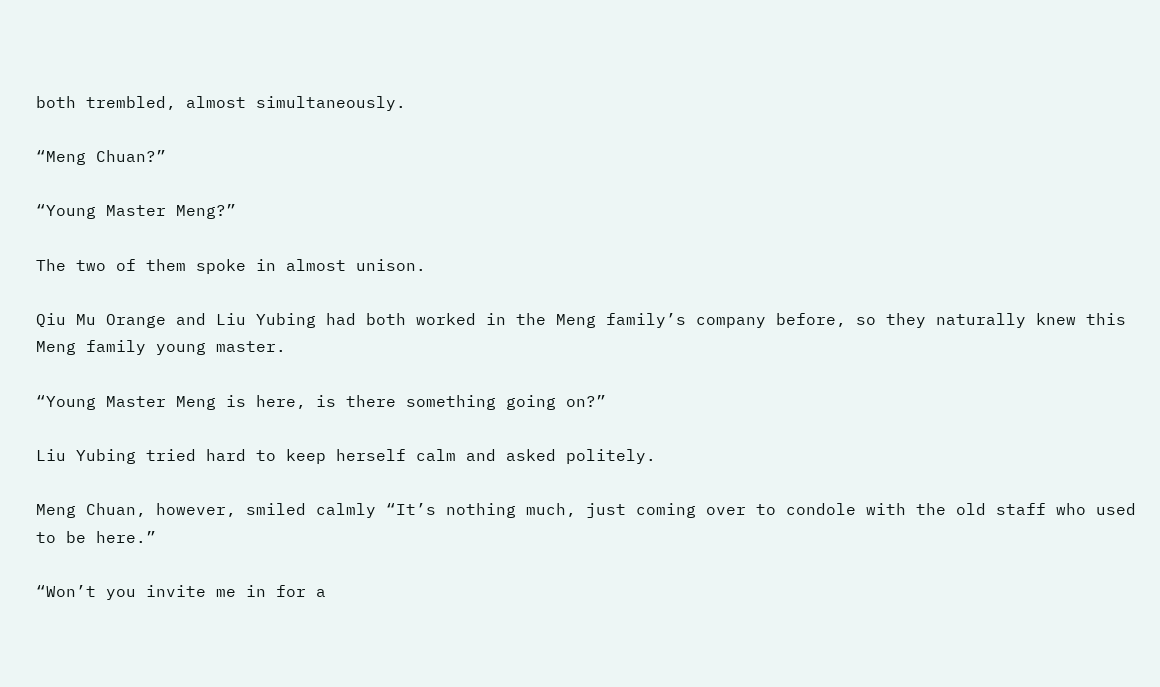both trembled, almost simultaneously.

“Meng Chuan?”

“Young Master Meng?”

The two of them spoke in almost unison.

Qiu Mu Orange and Liu Yubing had both worked in the Meng family’s company before, so they naturally knew this Meng family young master.

“Young Master Meng is here, is there something going on?”

Liu Yubing tried hard to keep herself calm and asked politely.

Meng Chuan, however, smiled calmly “It’s nothing much, just coming over to condole with the old staff who used to be here.”

“Won’t you invite me in for a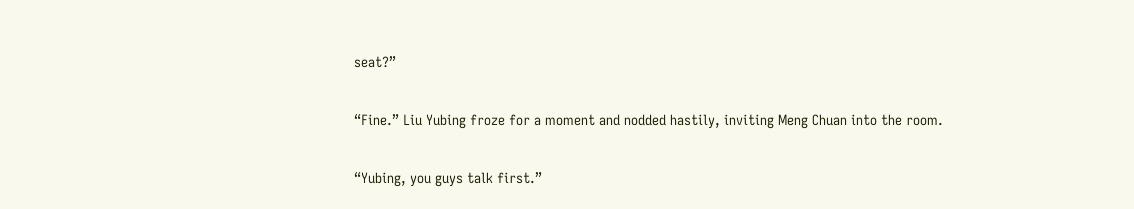seat?”

“Fine.” Liu Yubing froze for a moment and nodded hastily, inviting Meng Chuan into the room.

“Yubing, you guys talk first.”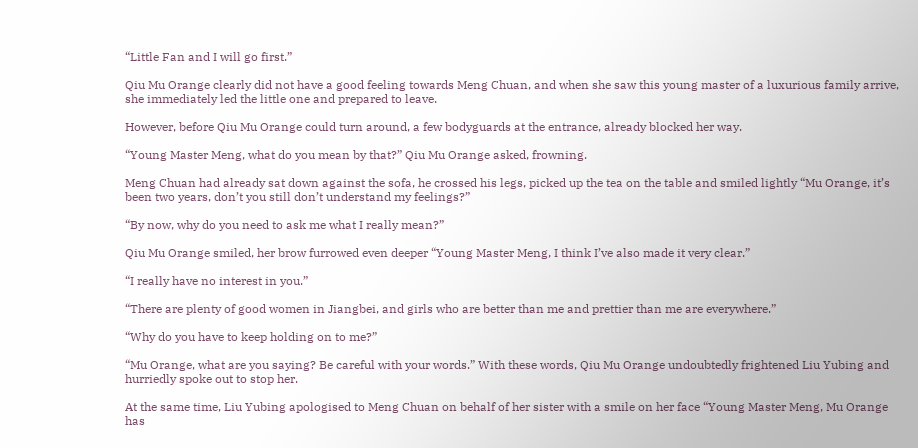“Little Fan and I will go first.”

Qiu Mu Orange clearly did not have a good feeling towards Meng Chuan, and when she saw this young master of a luxurious family arrive, she immediately led the little one and prepared to leave.

However, before Qiu Mu Orange could turn around, a few bodyguards at the entrance, already blocked her way.

“Young Master Meng, what do you mean by that?” Qiu Mu Orange asked, frowning.

Meng Chuan had already sat down against the sofa, he crossed his legs, picked up the tea on the table and smiled lightly “Mu Orange, it’s been two years, don’t you still don’t understand my feelings?”

“By now, why do you need to ask me what I really mean?”

Qiu Mu Orange smiled, her brow furrowed even deeper “Young Master Meng, I think I’ve also made it very clear.”

“I really have no interest in you.”

“There are plenty of good women in Jiangbei, and girls who are better than me and prettier than me are everywhere.”

“Why do you have to keep holding on to me?”

“Mu Orange, what are you saying? Be careful with your words.” With these words, Qiu Mu Orange undoubtedly frightened Liu Yubing and hurriedly spoke out to stop her.

At the same time, Liu Yubing apologised to Meng Chuan on behalf of her sister with a smile on her face “Young Master Meng, Mu Orange has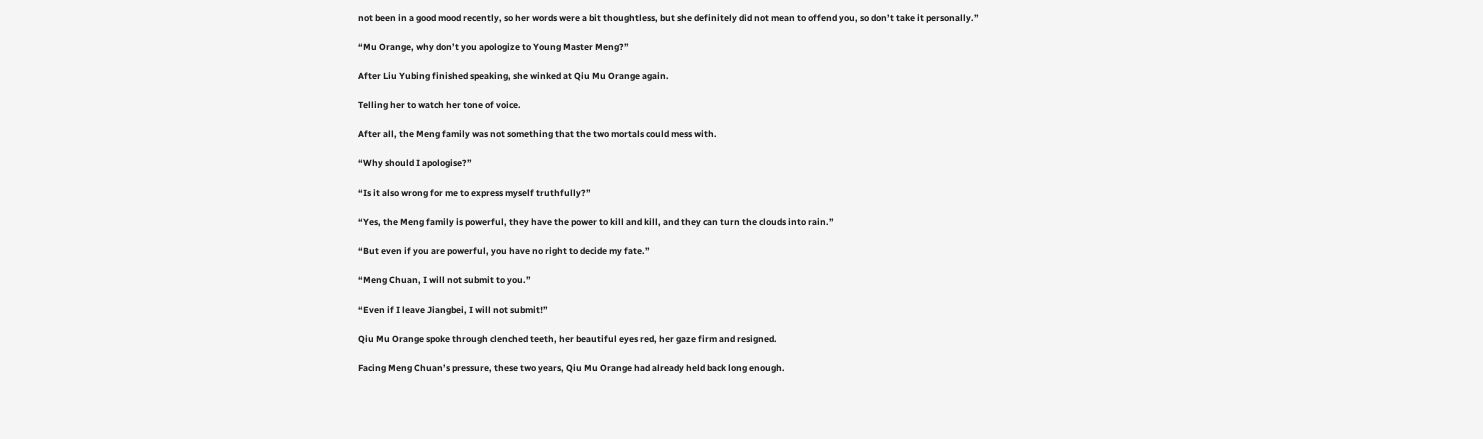not been in a good mood recently, so her words were a bit thoughtless, but she definitely did not mean to offend you, so don’t take it personally.”

“Mu Orange, why don’t you apologize to Young Master Meng?”

After Liu Yubing finished speaking, she winked at Qiu Mu Orange again.

Telling her to watch her tone of voice.

After all, the Meng family was not something that the two mortals could mess with.

“Why should I apologise?”

“Is it also wrong for me to express myself truthfully?”

“Yes, the Meng family is powerful, they have the power to kill and kill, and they can turn the clouds into rain.”

“But even if you are powerful, you have no right to decide my fate.”

“Meng Chuan, I will not submit to you.”

“Even if I leave Jiangbei, I will not submit!”

Qiu Mu Orange spoke through clenched teeth, her beautiful eyes red, her gaze firm and resigned.

Facing Meng Chuan’s pressure, these two years, Qiu Mu Orange had already held back long enough.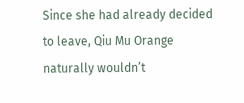Since she had already decided to leave, Qiu Mu Orange naturally wouldn’t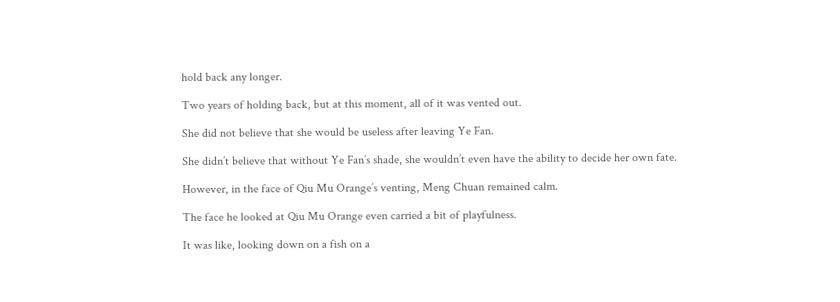hold back any longer.

Two years of holding back, but at this moment, all of it was vented out.

She did not believe that she would be useless after leaving Ye Fan.

She didn’t believe that without Ye Fan’s shade, she wouldn’t even have the ability to decide her own fate.

However, in the face of Qiu Mu Orange’s venting, Meng Chuan remained calm.

The face he looked at Qiu Mu Orange even carried a bit of playfulness.

It was like, looking down on a fish on a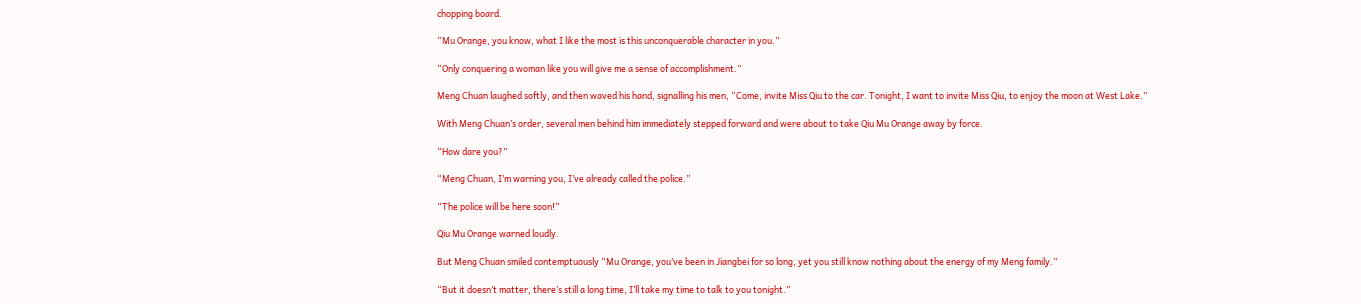chopping board.

“Mu Orange, you know, what I like the most is this unconquerable character in you.”

“Only conquering a woman like you will give me a sense of accomplishment.”

Meng Chuan laughed softly, and then waved his hand, signalling his men, “Come, invite Miss Qiu to the car. Tonight, I want to invite Miss Qiu, to enjoy the moon at West Lake.”

With Meng Chuan’s order, several men behind him immediately stepped forward and were about to take Qiu Mu Orange away by force.

“How dare you?”

“Meng Chuan, I’m warning you, I’ve already called the police.”

“The police will be here soon!”

Qiu Mu Orange warned loudly.

But Meng Chuan smiled contemptuously “Mu Orange, you’ve been in Jiangbei for so long, yet you still know nothing about the energy of my Meng family.”

“But it doesn’t matter, there’s still a long time, I’ll take my time to talk to you tonight.”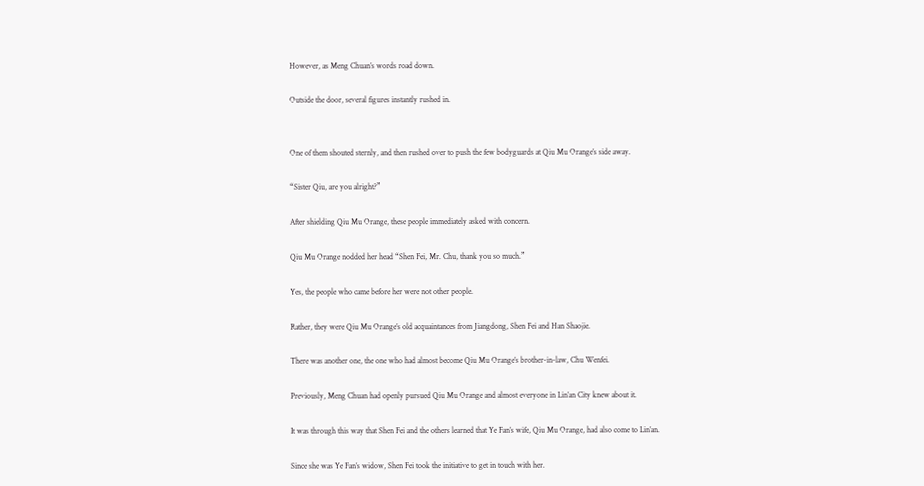However, as Meng Chuan’s words road down.

Outside the door, several figures instantly rushed in.


One of them shouted sternly, and then rushed over to push the few bodyguards at Qiu Mu Orange’s side away.

“Sister Qiu, are you alright?”

After shielding Qiu Mu Orange, these people immediately asked with concern.

Qiu Mu Orange nodded her head “Shen Fei, Mr. Chu, thank you so much.”

Yes, the people who came before her were not other people.

Rather, they were Qiu Mu Orange’s old acquaintances from Jiangdong, Shen Fei and Han Shaojie.

There was another one, the one who had almost become Qiu Mu Orange’s brother-in-law, Chu Wenfei.

Previously, Meng Chuan had openly pursued Qiu Mu Orange and almost everyone in Lin’an City knew about it.

It was through this way that Shen Fei and the others learned that Ye Fan’s wife, Qiu Mu Orange, had also come to Lin’an.

Since she was Ye Fan’s widow, Shen Fei took the initiative to get in touch with her.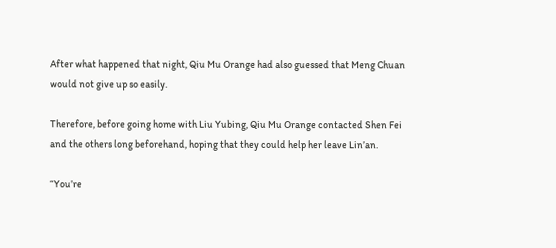After what happened that night, Qiu Mu Orange had also guessed that Meng Chuan would not give up so easily.

Therefore, before going home with Liu Yubing, Qiu Mu Orange contacted Shen Fei and the others long beforehand, hoping that they could help her leave Lin’an.

“You’re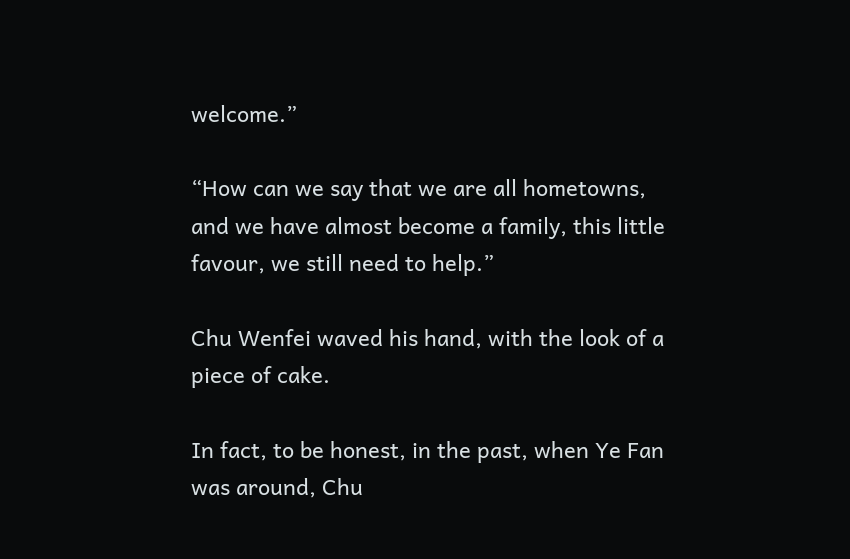welcome.”

“How can we say that we are all hometowns, and we have almost become a family, this little favour, we still need to help.”

Chu Wenfei waved his hand, with the look of a piece of cake.

In fact, to be honest, in the past, when Ye Fan was around, Chu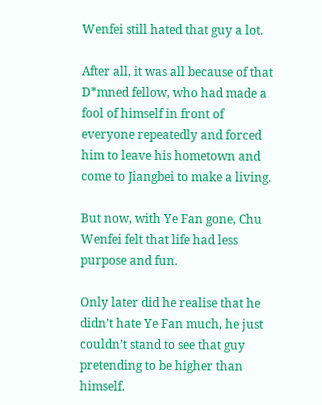Wenfei still hated that guy a lot.

After all, it was all because of that D*mned fellow, who had made a fool of himself in front of everyone repeatedly and forced him to leave his hometown and come to Jiangbei to make a living.

But now, with Ye Fan gone, Chu Wenfei felt that life had less purpose and fun.

Only later did he realise that he didn’t hate Ye Fan much, he just couldn’t stand to see that guy pretending to be higher than himself.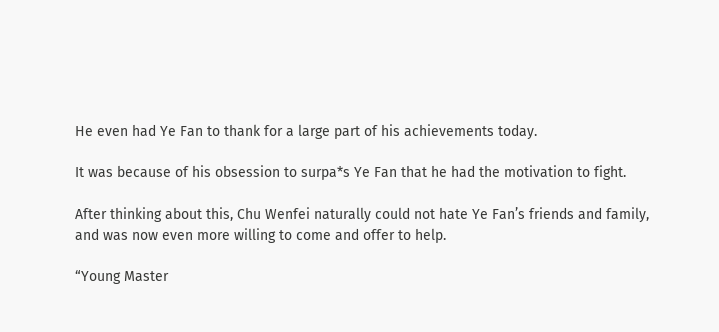He even had Ye Fan to thank for a large part of his achievements today.

It was because of his obsession to surpa*s Ye Fan that he had the motivation to fight.

After thinking about this, Chu Wenfei naturally could not hate Ye Fan’s friends and family, and was now even more willing to come and offer to help.

“Young Master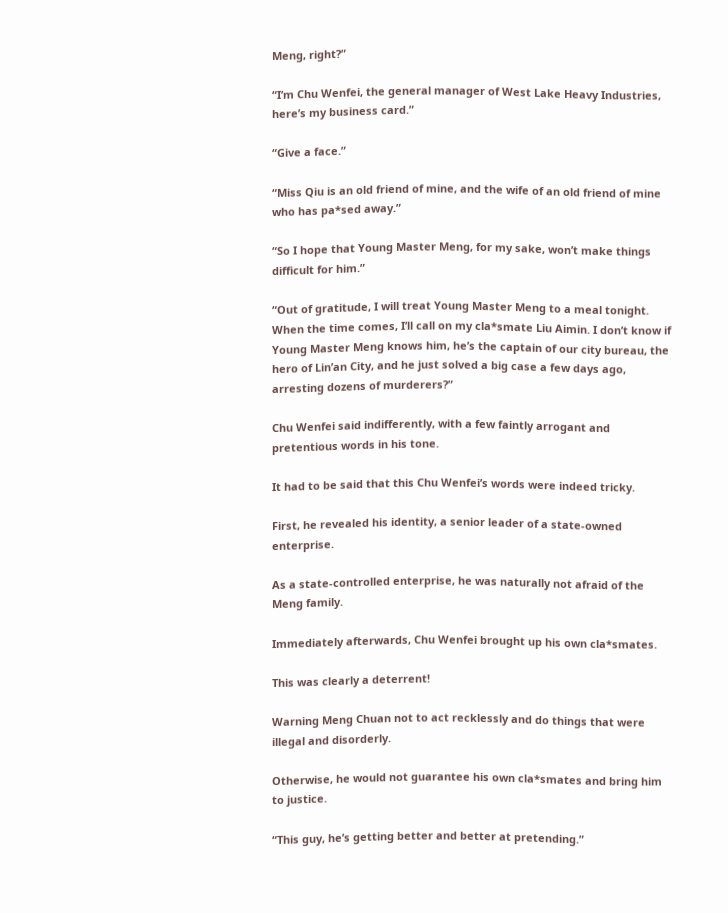Meng, right?”

“I’m Chu Wenfei, the general manager of West Lake Heavy Industries, here’s my business card.”

“Give a face.”

“Miss Qiu is an old friend of mine, and the wife of an old friend of mine who has pa*sed away.”

“So I hope that Young Master Meng, for my sake, won’t make things difficult for him.”

“Out of gratitude, I will treat Young Master Meng to a meal tonight. When the time comes, I’ll call on my cla*smate Liu Aimin. I don’t know if Young Master Meng knows him, he’s the captain of our city bureau, the hero of Lin’an City, and he just solved a big case a few days ago, arresting dozens of murderers?”

Chu Wenfei said indifferently, with a few faintly arrogant and pretentious words in his tone.

It had to be said that this Chu Wenfei’s words were indeed tricky.

First, he revealed his identity, a senior leader of a state-owned enterprise.

As a state-controlled enterprise, he was naturally not afraid of the Meng family.

Immediately afterwards, Chu Wenfei brought up his own cla*smates.

This was clearly a deterrent!

Warning Meng Chuan not to act recklessly and do things that were illegal and disorderly.

Otherwise, he would not guarantee his own cla*smates and bring him to justice.

“This guy, he’s getting better and better at pretending.”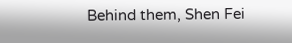Behind them, Shen Fei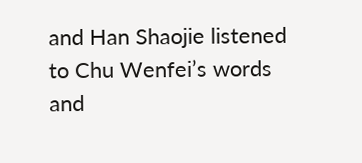and Han Shaojie listened to Chu Wenfei’s words and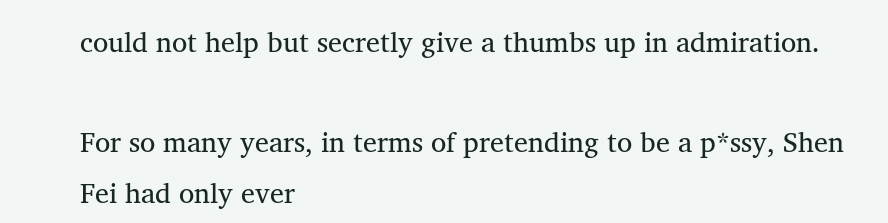could not help but secretly give a thumbs up in admiration.

For so many years, in terms of pretending to be a p*ssy, Shen Fei had only ever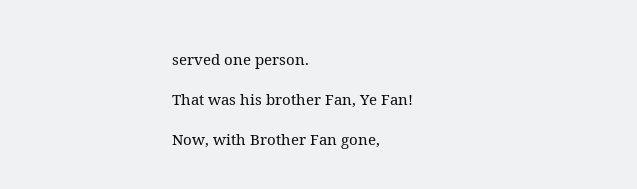served one person.

That was his brother Fan, Ye Fan!

Now, with Brother Fan gone,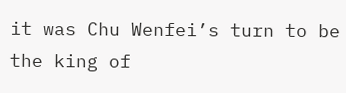it was Chu Wenfei’s turn to be the king of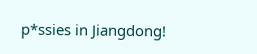p*ssies in Jiangdong!